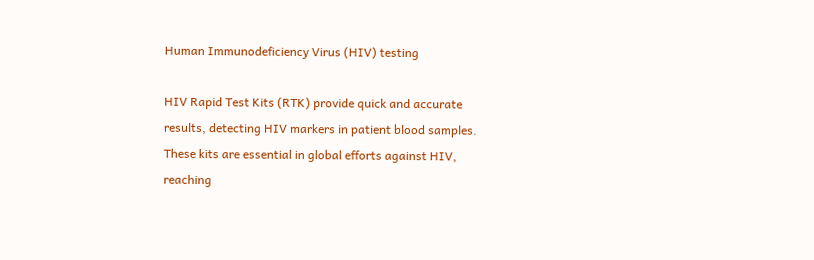Human Immunodeficiency Virus (HIV) testing

HIV Rapid Test Kits (RTK) provide quick and accurate results, detecting HIV markers in patient blood samples. These kits are essential in global efforts against HIV, reaching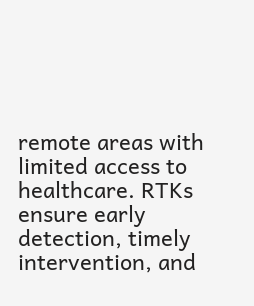remote areas with limited access to healthcare. RTKs ensure early detection, timely intervention, and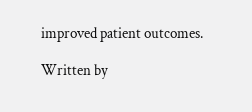improved patient outcomes.

Written by